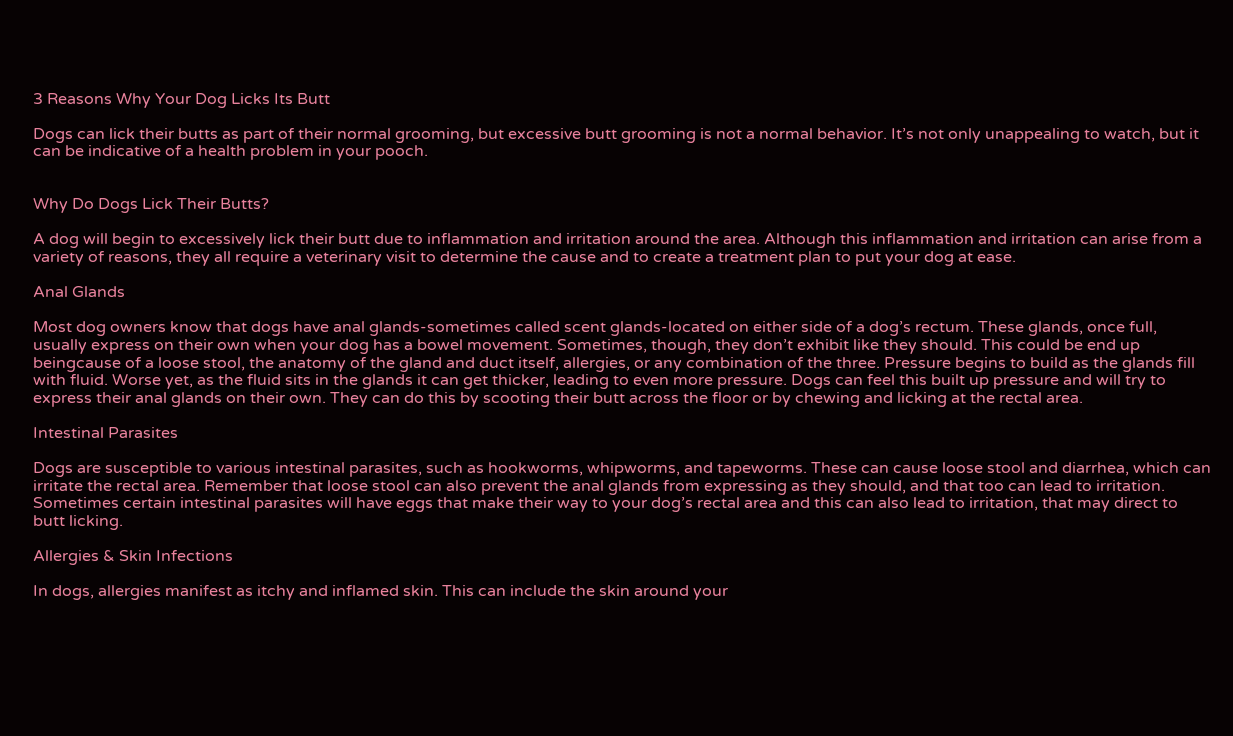3 Reasons Why Your Dog Licks Its Butt

Dogs can lick their butts as part of their normal grooming, but excessive butt grooming is not a normal behavior. It’s not only unappealing to watch, but it can be indicative of a health problem in your pooch.


Why Do Dogs Lick Their Butts?

A dog will begin to excessively lick their butt due to inflammation and irritation around the area. Although this inflammation and irritation can arise from a variety of reasons, they all require a veterinary visit to determine the cause and to create a treatment plan to put your dog at ease.

Anal Glands

Most dog owners know that dogs have anal glands-sometimes called scent glands-located on either side of a dog’s rectum. These glands, once full, usually express on their own when your dog has a bowel movement. Sometimes, though, they don’t exhibit like they should. This could be end up beingcause of a loose stool, the anatomy of the gland and duct itself, allergies, or any combination of the three. Pressure begins to build as the glands fill with fluid. Worse yet, as the fluid sits in the glands it can get thicker, leading to even more pressure. Dogs can feel this built up pressure and will try to express their anal glands on their own. They can do this by scooting their butt across the floor or by chewing and licking at the rectal area.

Intestinal Parasites

Dogs are susceptible to various intestinal parasites, such as hookworms, whipworms, and tapeworms. These can cause loose stool and diarrhea, which can irritate the rectal area. Remember that loose stool can also prevent the anal glands from expressing as they should, and that too can lead to irritation. Sometimes certain intestinal parasites will have eggs that make their way to your dog’s rectal area and this can also lead to irritation, that may direct to butt licking.

Allergies & Skin Infections

In dogs, allergies manifest as itchy and inflamed skin. This can include the skin around your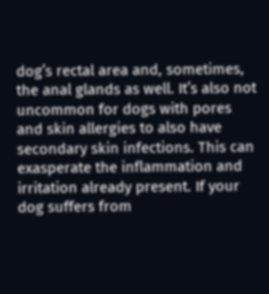dog’s rectal area and, sometimes, the anal glands as well. It’s also not uncommon for dogs with pores and skin allergies to also have secondary skin infections. This can exasperate the inflammation and irritation already present. If your dog suffers from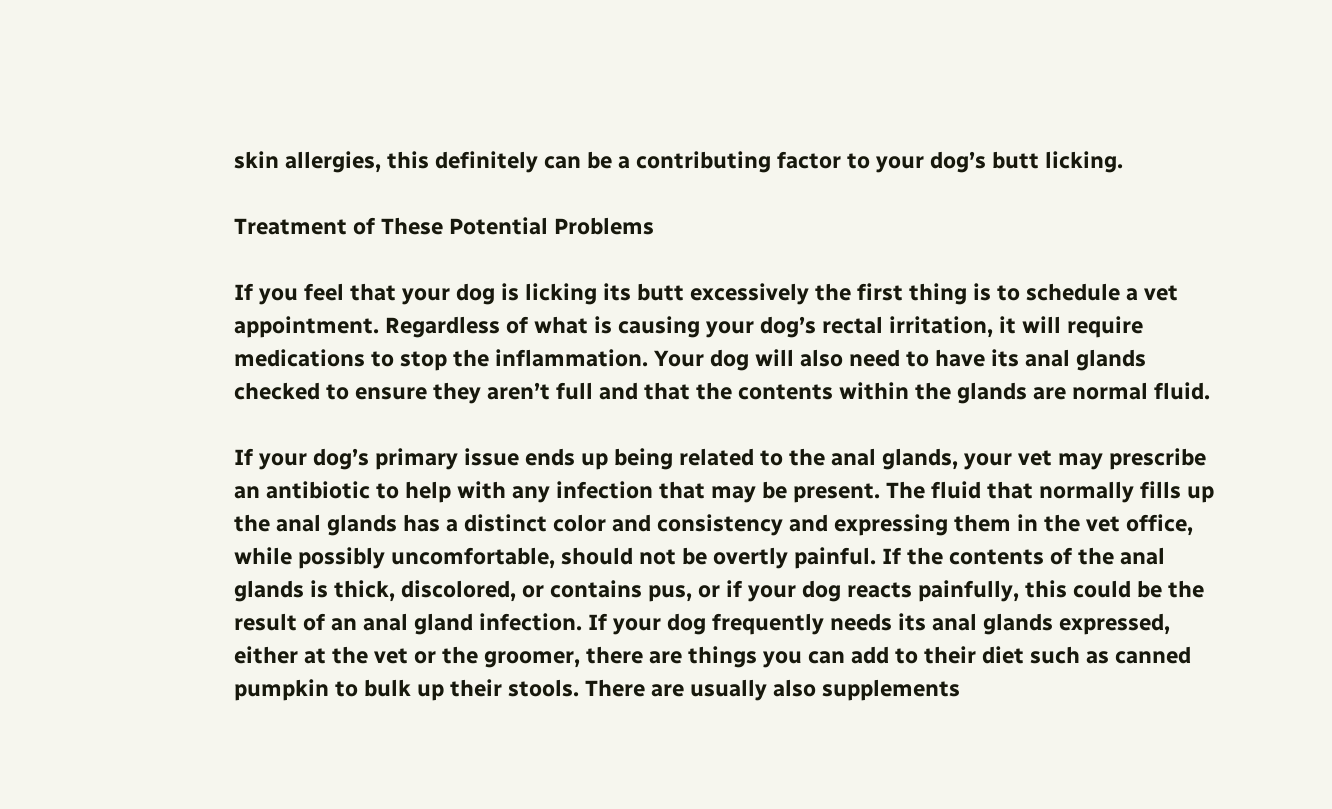skin allergies, this definitely can be a contributing factor to your dog’s butt licking.

Treatment of These Potential Problems

If you feel that your dog is licking its butt excessively the first thing is to schedule a vet appointment. Regardless of what is causing your dog’s rectal irritation, it will require medications to stop the inflammation. Your dog will also need to have its anal glands checked to ensure they aren’t full and that the contents within the glands are normal fluid.

If your dog’s primary issue ends up being related to the anal glands, your vet may prescribe an antibiotic to help with any infection that may be present. The fluid that normally fills up the anal glands has a distinct color and consistency and expressing them in the vet office, while possibly uncomfortable, should not be overtly painful. If the contents of the anal glands is thick, discolored, or contains pus, or if your dog reacts painfully, this could be the result of an anal gland infection. If your dog frequently needs its anal glands expressed, either at the vet or the groomer, there are things you can add to their diet such as canned pumpkin to bulk up their stools. There are usually also supplements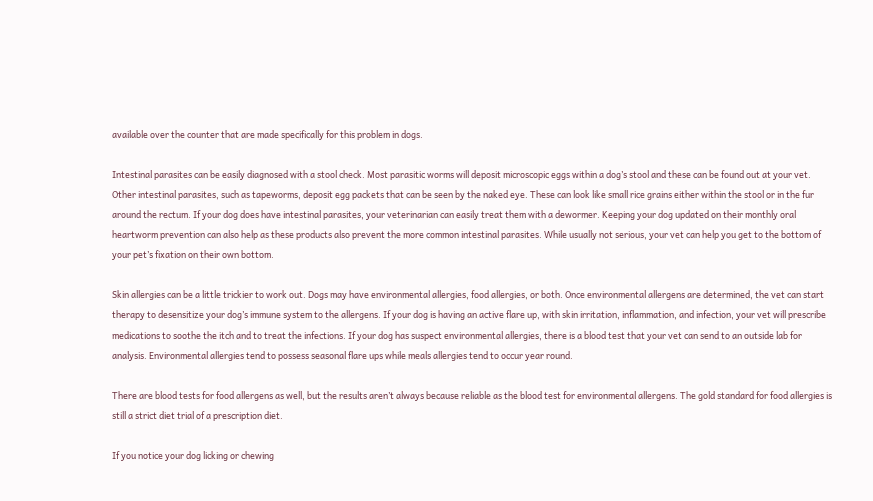available over the counter that are made specifically for this problem in dogs.

Intestinal parasites can be easily diagnosed with a stool check. Most parasitic worms will deposit microscopic eggs within a dog’s stool and these can be found out at your vet. Other intestinal parasites, such as tapeworms, deposit egg packets that can be seen by the naked eye. These can look like small rice grains either within the stool or in the fur around the rectum. If your dog does have intestinal parasites, your veterinarian can easily treat them with a dewormer. Keeping your dog updated on their monthly oral heartworm prevention can also help as these products also prevent the more common intestinal parasites. While usually not serious, your vet can help you get to the bottom of your pet’s fixation on their own bottom.

Skin allergies can be a little trickier to work out. Dogs may have environmental allergies, food allergies, or both. Once environmental allergens are determined, the vet can start therapy to desensitize your dog’s immune system to the allergens. If your dog is having an active flare up, with skin irritation, inflammation, and infection, your vet will prescribe medications to soothe the itch and to treat the infections. If your dog has suspect environmental allergies, there is a blood test that your vet can send to an outside lab for analysis. Environmental allergies tend to possess seasonal flare ups while meals allergies tend to occur year round.

There are blood tests for food allergens as well, but the results aren’t always because reliable as the blood test for environmental allergens. The gold standard for food allergies is still a strict diet trial of a prescription diet.

If you notice your dog licking or chewing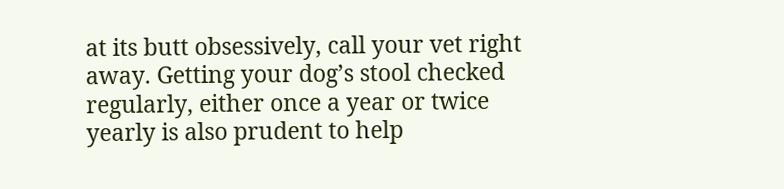at its butt obsessively, call your vet right away. Getting your dog’s stool checked regularly, either once a year or twice yearly is also prudent to help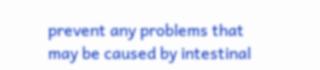prevent any problems that may be caused by intestinal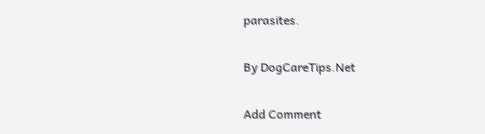parasites.

By DogCareTips.Net

Add Comment